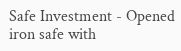Safe Investment - Opened iron safe with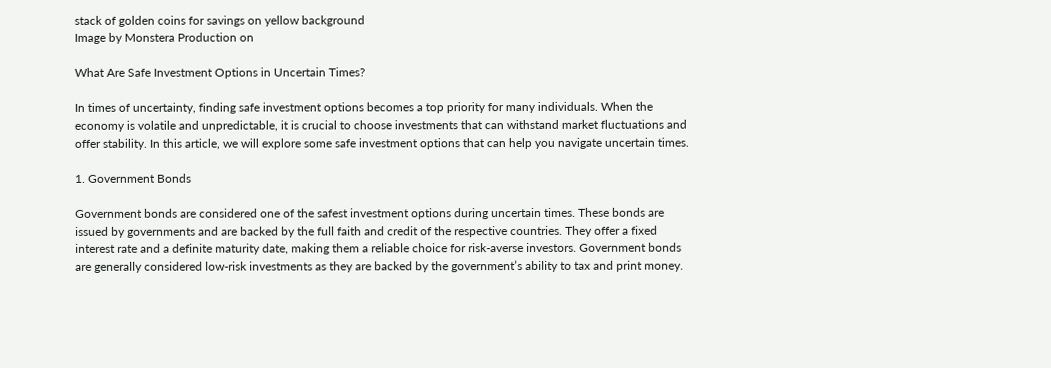stack of golden coins for savings on yellow background
Image by Monstera Production on

What Are Safe Investment Options in Uncertain Times?

In times of uncertainty, finding safe investment options becomes a top priority for many individuals. When the economy is volatile and unpredictable, it is crucial to choose investments that can withstand market fluctuations and offer stability. In this article, we will explore some safe investment options that can help you navigate uncertain times.

1. Government Bonds

Government bonds are considered one of the safest investment options during uncertain times. These bonds are issued by governments and are backed by the full faith and credit of the respective countries. They offer a fixed interest rate and a definite maturity date, making them a reliable choice for risk-averse investors. Government bonds are generally considered low-risk investments as they are backed by the government’s ability to tax and print money.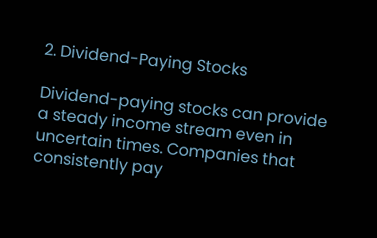2. Dividend-Paying Stocks

Dividend-paying stocks can provide a steady income stream even in uncertain times. Companies that consistently pay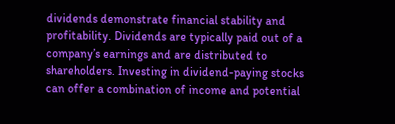dividends demonstrate financial stability and profitability. Dividends are typically paid out of a company’s earnings and are distributed to shareholders. Investing in dividend-paying stocks can offer a combination of income and potential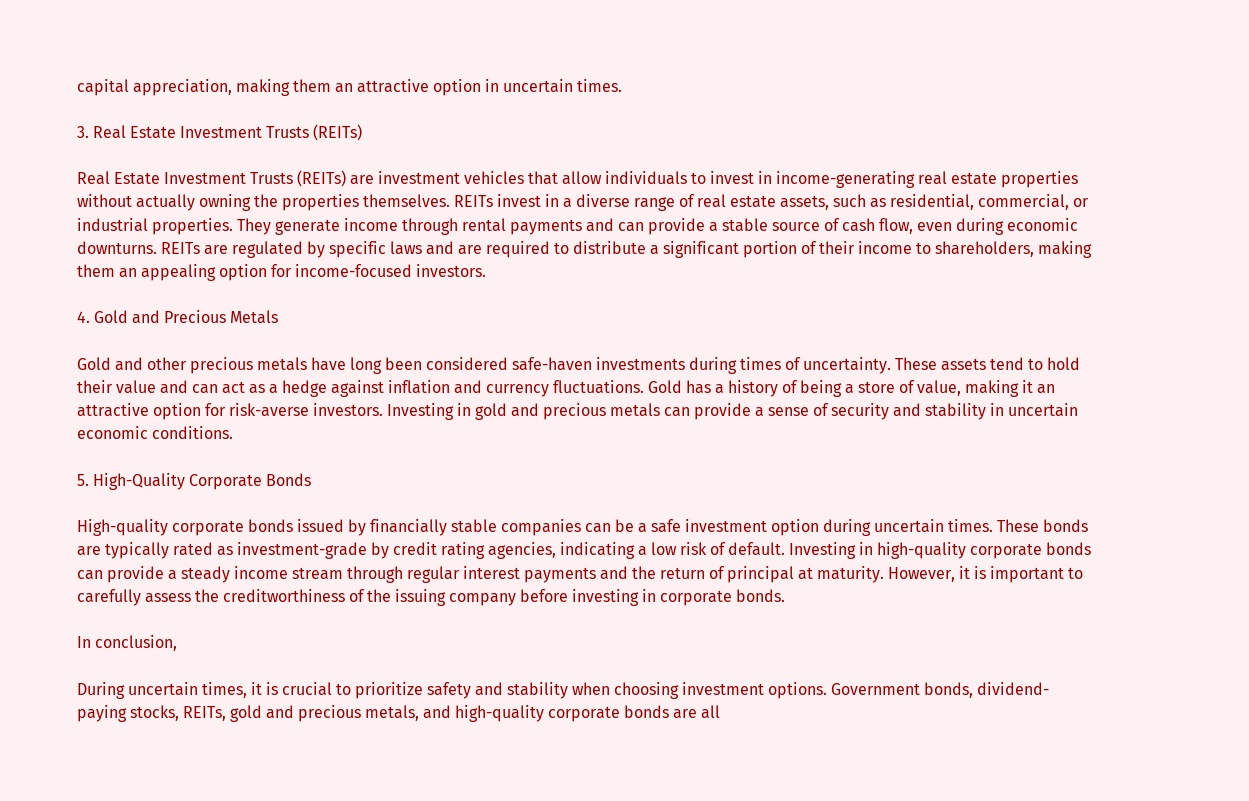capital appreciation, making them an attractive option in uncertain times.

3. Real Estate Investment Trusts (REITs)

Real Estate Investment Trusts (REITs) are investment vehicles that allow individuals to invest in income-generating real estate properties without actually owning the properties themselves. REITs invest in a diverse range of real estate assets, such as residential, commercial, or industrial properties. They generate income through rental payments and can provide a stable source of cash flow, even during economic downturns. REITs are regulated by specific laws and are required to distribute a significant portion of their income to shareholders, making them an appealing option for income-focused investors.

4. Gold and Precious Metals

Gold and other precious metals have long been considered safe-haven investments during times of uncertainty. These assets tend to hold their value and can act as a hedge against inflation and currency fluctuations. Gold has a history of being a store of value, making it an attractive option for risk-averse investors. Investing in gold and precious metals can provide a sense of security and stability in uncertain economic conditions.

5. High-Quality Corporate Bonds

High-quality corporate bonds issued by financially stable companies can be a safe investment option during uncertain times. These bonds are typically rated as investment-grade by credit rating agencies, indicating a low risk of default. Investing in high-quality corporate bonds can provide a steady income stream through regular interest payments and the return of principal at maturity. However, it is important to carefully assess the creditworthiness of the issuing company before investing in corporate bonds.

In conclusion,

During uncertain times, it is crucial to prioritize safety and stability when choosing investment options. Government bonds, dividend-paying stocks, REITs, gold and precious metals, and high-quality corporate bonds are all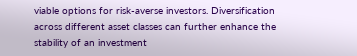viable options for risk-averse investors. Diversification across different asset classes can further enhance the stability of an investment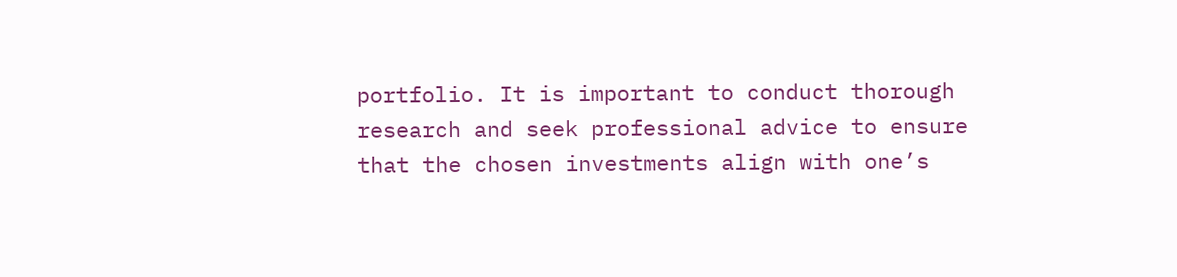portfolio. It is important to conduct thorough research and seek professional advice to ensure that the chosen investments align with one’s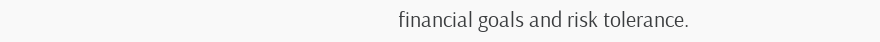financial goals and risk tolerance.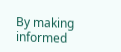By making informed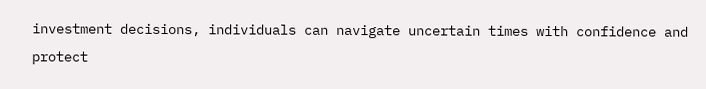investment decisions, individuals can navigate uncertain times with confidence and protect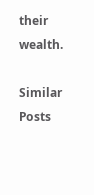their wealth.

Similar Posts